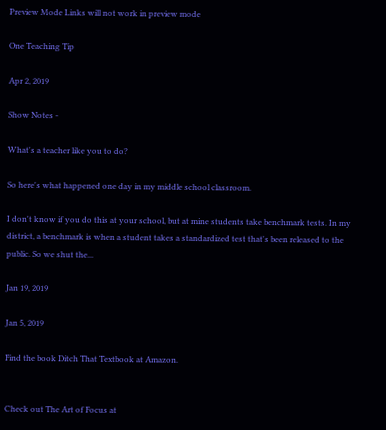Preview Mode Links will not work in preview mode

One Teaching Tip

Apr 2, 2019

Show Notes -

What's a teacher like you to do?

So here's what happened one day in my middle school classroom.

I don't know if you do this at your school, but at mine students take benchmark tests. In my district, a benchmark is when a student takes a standardized test that's been released to the public. So we shut the...

Jan 19, 2019

Jan 5, 2019

Find the book Ditch That Textbook at Amazon.


Check out The Art of Focus at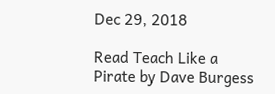Dec 29, 2018

Read Teach Like a Pirate by Dave Burgess